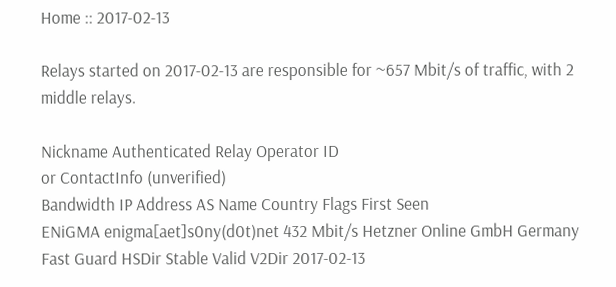Home :: 2017-02-13

Relays started on 2017-02-13 are responsible for ~657 Mbit/s of traffic, with 2 middle relays.

Nickname Authenticated Relay Operator ID
or ContactInfo (unverified)
Bandwidth IP Address AS Name Country Flags First Seen
ENiGMA enigma[aet]s0ny(d0t)net 432 Mbit/s Hetzner Online GmbH Germany Fast Guard HSDir Stable Valid V2Dir 2017-02-13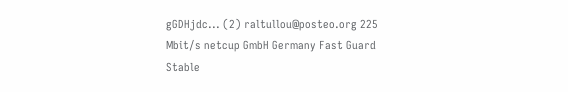gGDHjdc... (2) raltullou@posteo.org 225 Mbit/s netcup GmbH Germany Fast Guard Stable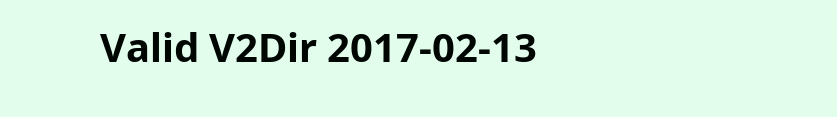Valid V2Dir 2017-02-13